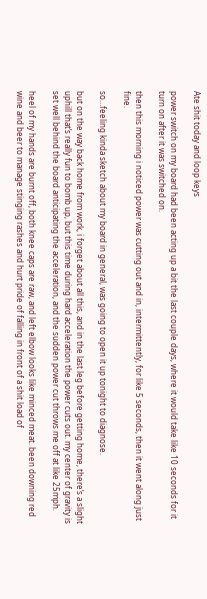Ate shit today and loop keys

power switch on my board had been acting up a bit the last couple days, where it would take like 10 seconds for it turn on after it was switched on.

then this morning i noticed power was cutting out and in, intermittently, for like 5 seconds, then it went along just fine.

so…feeling kinda sketch about my board in general, was going to open it up tonight to diagnose.

but on the way back home from work, i forget about all this, and in the last leg before getting home, there’s a slight uphill that’s really fun to bomb up, but this time during hard acceleration the power cuts out. my center of gravity is set well behind the board anticipating the acceleration, and the sudden power cut throws me off at like 25mph.

heel of my hands are burnt off, both knee caps are raw, and left elbow looks like minced meat. been downing red wine and beer to manage stinging rashes and hurt pride of falling in front of a shit load of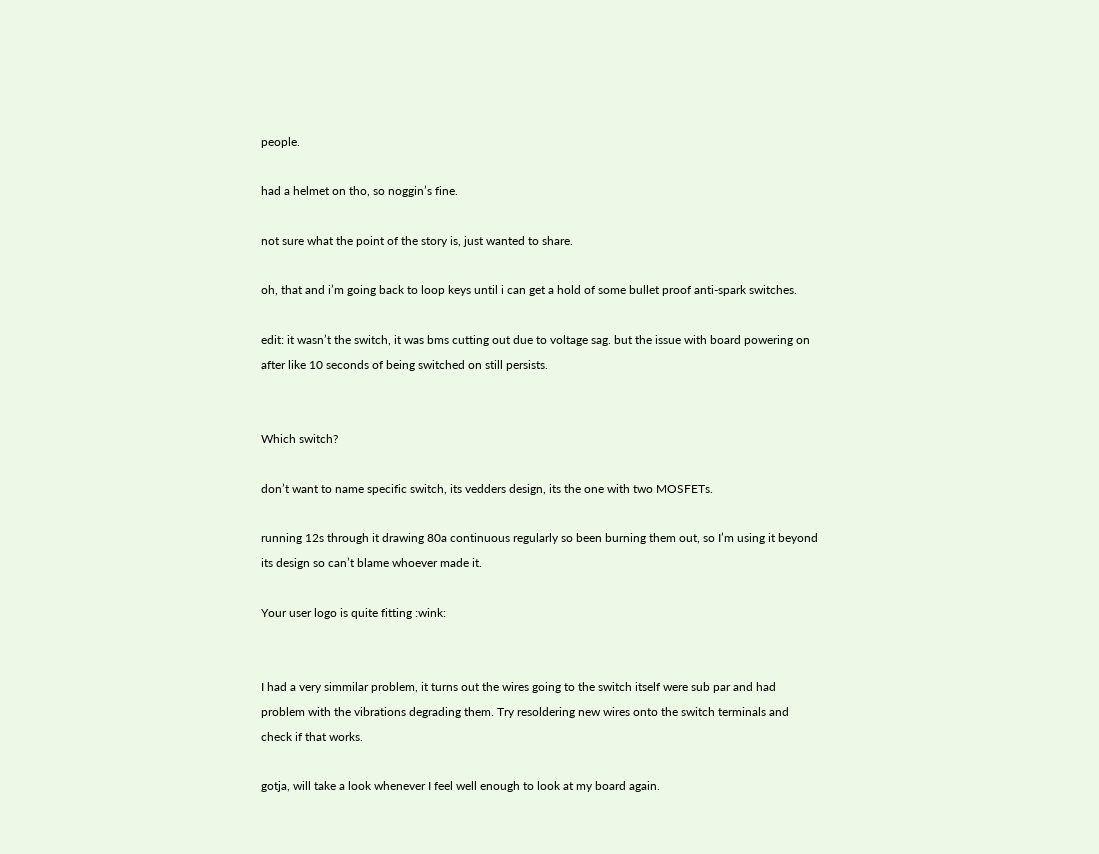people.

had a helmet on tho, so noggin’s fine.

not sure what the point of the story is, just wanted to share.

oh, that and i’m going back to loop keys until i can get a hold of some bullet proof anti-spark switches.

edit: it wasn’t the switch, it was bms cutting out due to voltage sag. but the issue with board powering on after like 10 seconds of being switched on still persists.


Which switch?

don’t want to name specific switch, its vedders design, its the one with two MOSFETs.

running 12s through it drawing 80a continuous regularly so been burning them out, so I’m using it beyond its design so can’t blame whoever made it.

Your user logo is quite fitting :wink:


I had a very simmilar problem, it turns out the wires going to the switch itself were sub par and had problem with the vibrations degrading them. Try resoldering new wires onto the switch terminals and check if that works.

gotja, will take a look whenever I feel well enough to look at my board again.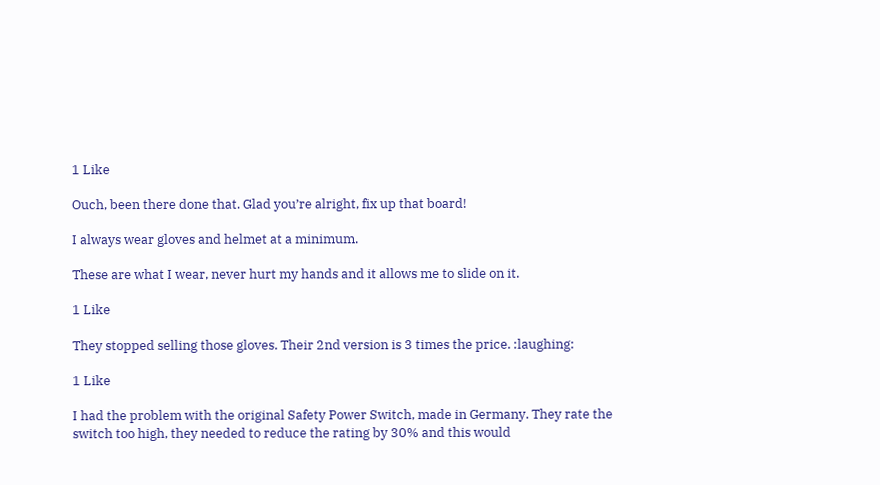1 Like

Ouch, been there done that. Glad you’re alright, fix up that board!

I always wear gloves and helmet at a minimum.

These are what I wear, never hurt my hands and it allows me to slide on it.

1 Like

They stopped selling those gloves. Their 2nd version is 3 times the price. :laughing:

1 Like

I had the problem with the original Safety Power Switch, made in Germany. They rate the switch too high, they needed to reduce the rating by 30% and this would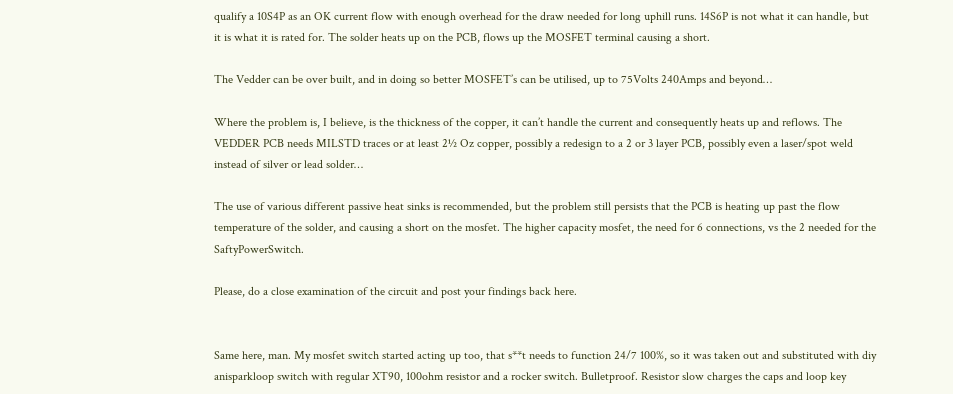qualify a 10S4P as an OK current flow with enough overhead for the draw needed for long uphill runs. 14S6P is not what it can handle, but it is what it is rated for. The solder heats up on the PCB, flows up the MOSFET terminal causing a short.

The Vedder can be over built, and in doing so better MOSFET’s can be utilised, up to 75Volts 240Amps and beyond…

Where the problem is, I believe, is the thickness of the copper, it can’t handle the current and consequently heats up and reflows. The VEDDER PCB needs MILSTD traces or at least 2½ Oz copper, possibly a redesign to a 2 or 3 layer PCB, possibly even a laser/spot weld instead of silver or lead solder…

The use of various different passive heat sinks is recommended, but the problem still persists that the PCB is heating up past the flow temperature of the solder, and causing a short on the mosfet. The higher capacity mosfet, the need for 6 connections, vs the 2 needed for the SaftyPowerSwitch.

Please, do a close examination of the circuit and post your findings back here.


Same here, man. My mosfet switch started acting up too, that s**t needs to function 24/7 100%, so it was taken out and substituted with diy anisparkloop switch with regular XT90, 100ohm resistor and a rocker switch. Bulletproof. Resistor slow charges the caps and loop key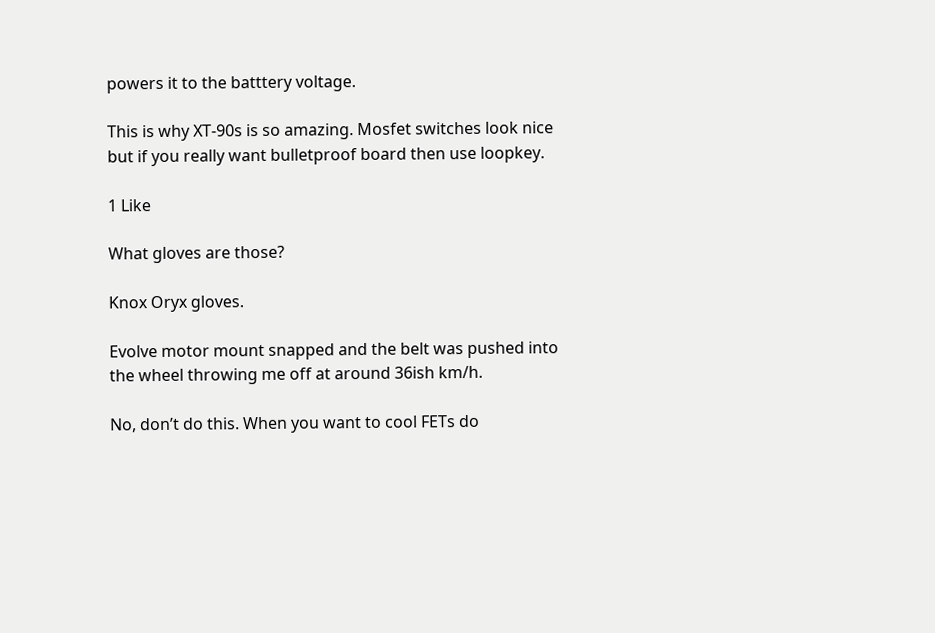powers it to the batttery voltage.

This is why XT-90s is so amazing. Mosfet switches look nice but if you really want bulletproof board then use loopkey.

1 Like

What gloves are those?

Knox Oryx gloves.

Evolve motor mount snapped and the belt was pushed into the wheel throwing me off at around 36ish km/h.

No, don’t do this. When you want to cool FETs do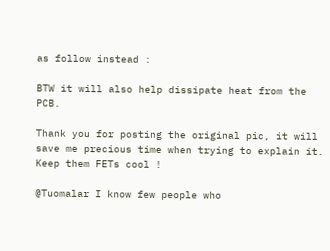as follow instead :

BTW it will also help dissipate heat from the PCB.

Thank you for posting the original pic, it will save me precious time when trying to explain it. Keep them FETs cool !

@Tuomalar I know few people who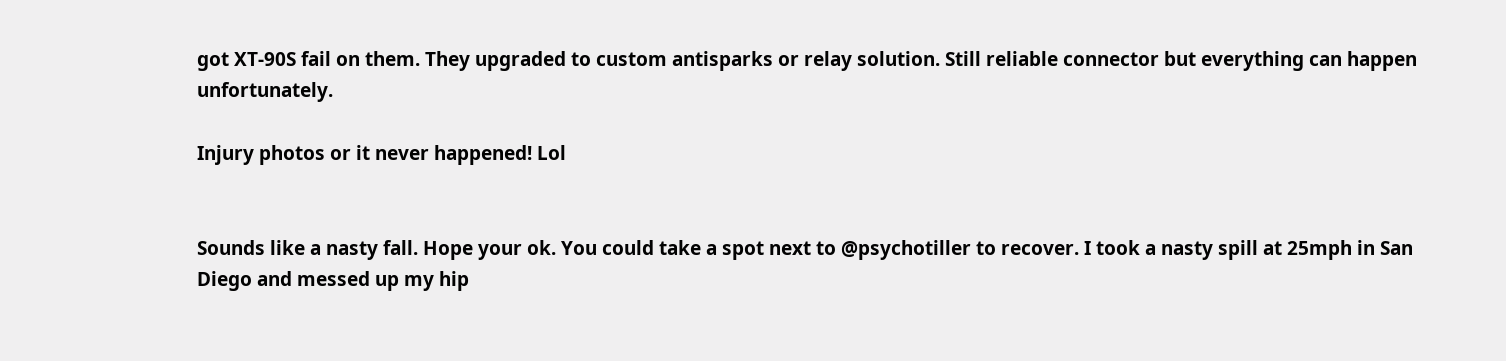got XT-90S fail on them. They upgraded to custom antisparks or relay solution. Still reliable connector but everything can happen unfortunately.

Injury photos or it never happened! Lol


Sounds like a nasty fall. Hope your ok. You could take a spot next to @psychotiller to recover. I took a nasty spill at 25mph in San Diego and messed up my hip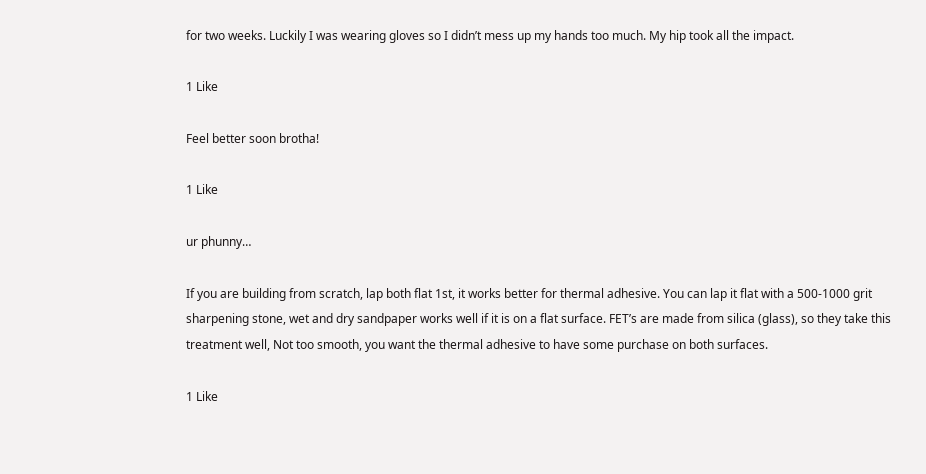for two weeks. Luckily I was wearing gloves so I didn’t mess up my hands too much. My hip took all the impact.

1 Like

Feel better soon brotha!

1 Like

ur phunny…

If you are building from scratch, lap both flat 1st, it works better for thermal adhesive. You can lap it flat with a 500-1000 grit sharpening stone, wet and dry sandpaper works well if it is on a flat surface. FET’s are made from silica (glass), so they take this treatment well, Not too smooth, you want the thermal adhesive to have some purchase on both surfaces.

1 Like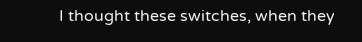I thought these switches, when they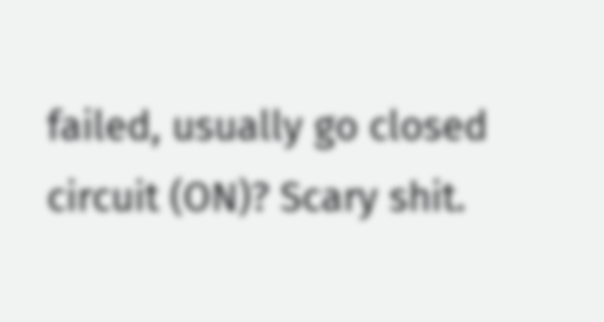failed, usually go closed circuit (ON)? Scary shit.